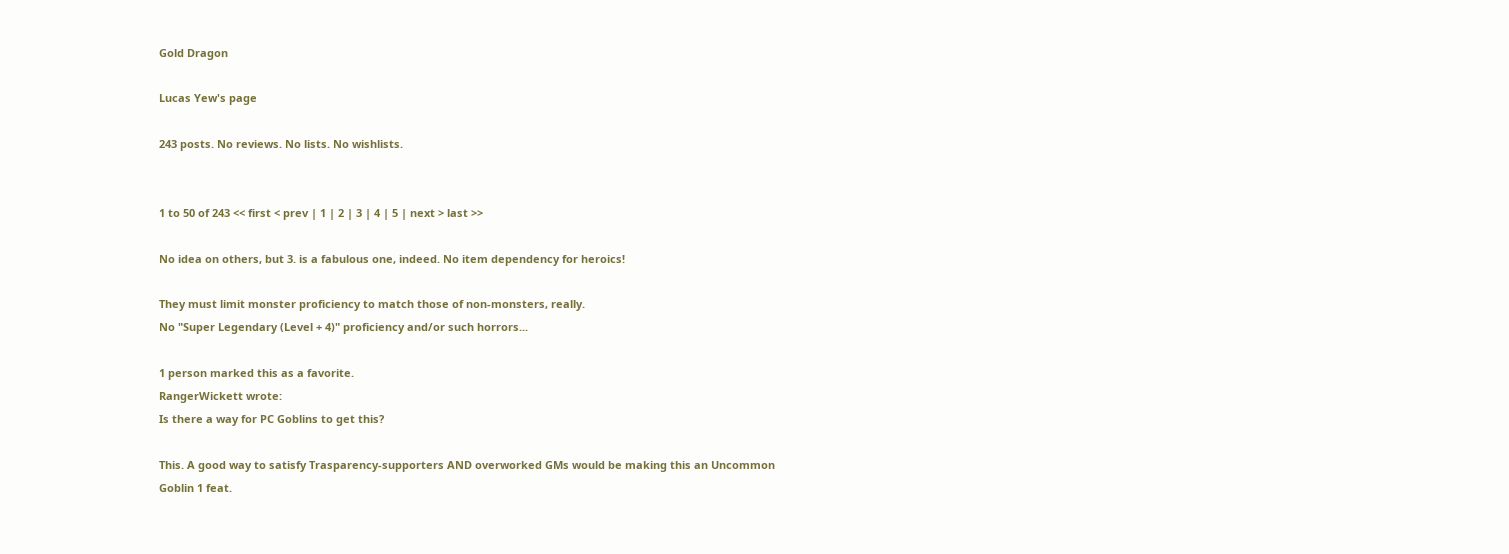Gold Dragon

Lucas Yew's page

243 posts. No reviews. No lists. No wishlists.


1 to 50 of 243 << first < prev | 1 | 2 | 3 | 4 | 5 | next > last >>

No idea on others, but 3. is a fabulous one, indeed. No item dependency for heroics!

They must limit monster proficiency to match those of non-monsters, really.
No "Super Legendary (Level + 4)" proficiency and/or such horrors...

1 person marked this as a favorite.
RangerWickett wrote:
Is there a way for PC Goblins to get this?

This. A good way to satisfy Trasparency-supporters AND overworked GMs would be making this an Uncommon Goblin 1 feat.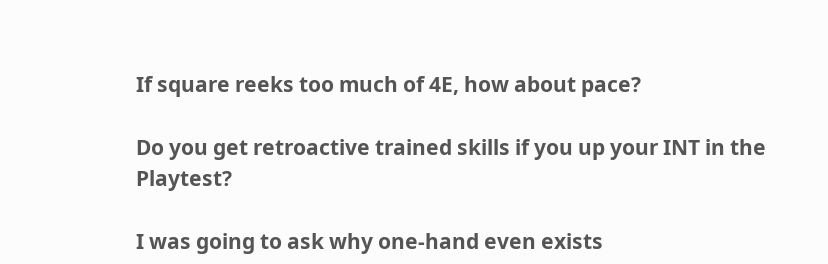If square reeks too much of 4E, how about pace?

Do you get retroactive trained skills if you up your INT in the Playtest?

I was going to ask why one-hand even exists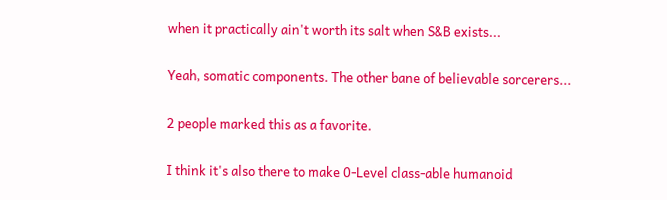when it practically ain't worth its salt when S&B exists...

Yeah, somatic components. The other bane of believable sorcerers...

2 people marked this as a favorite.

I think it's also there to make 0-Level class-able humanoid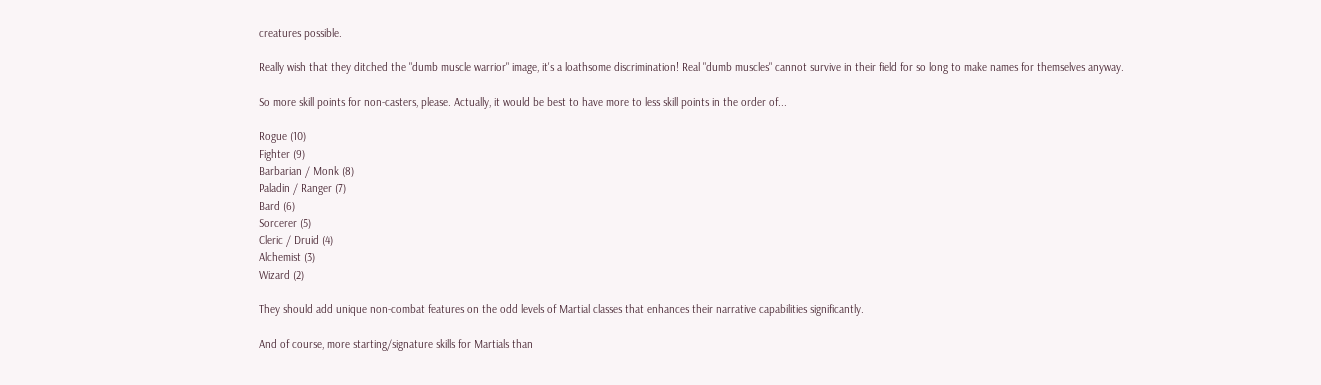creatures possible.

Really wish that they ditched the "dumb muscle warrior" image, it's a loathsome discrimination! Real "dumb muscles" cannot survive in their field for so long to make names for themselves anyway.

So more skill points for non-casters, please. Actually, it would be best to have more to less skill points in the order of...

Rogue (10)
Fighter (9)
Barbarian / Monk (8)
Paladin / Ranger (7)
Bard (6)
Sorcerer (5)
Cleric / Druid (4)
Alchemist (3)
Wizard (2)

They should add unique non-combat features on the odd levels of Martial classes that enhances their narrative capabilities significantly.

And of course, more starting/signature skills for Martials than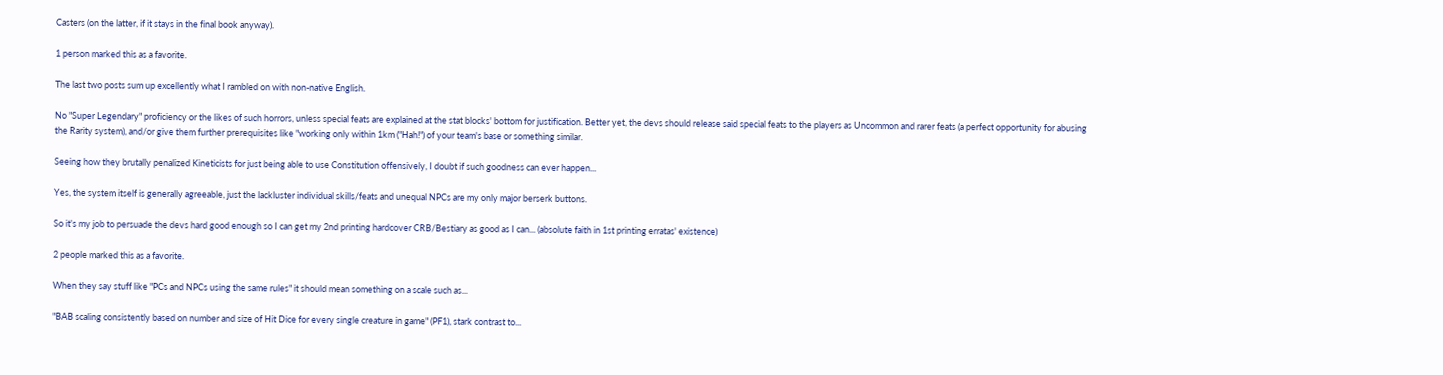Casters (on the latter, if it stays in the final book anyway).

1 person marked this as a favorite.

The last two posts sum up excellently what I rambled on with non-native English.

No "Super Legendary" proficiency or the likes of such horrors, unless special feats are explained at the stat blocks' bottom for justification. Better yet, the devs should release said special feats to the players as Uncommon and rarer feats (a perfect opportunity for abusing the Rarity system), and/or give them further prerequisites like "working only within 1km ("Hah!") of your team's base or something similar.

Seeing how they brutally penalized Kineticists for just being able to use Constitution offensively, I doubt if such goodness can ever happen...

Yes, the system itself is generally agreeable, just the lackluster individual skills/feats and unequal NPCs are my only major berserk buttons.

So it's my job to persuade the devs hard good enough so I can get my 2nd printing hardcover CRB/Bestiary as good as I can... (absolute faith in 1st printing erratas' existence)

2 people marked this as a favorite.

When they say stuff like "PCs and NPCs using the same rules" it should mean something on a scale such as...

"BAB scaling consistently based on number and size of Hit Dice for every single creature in game" (PF1), stark contrast to...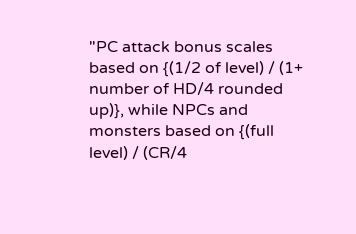"PC attack bonus scales based on {(1/2 of level) / (1+ number of HD/4 rounded up)}, while NPCs and monsters based on {(full level) / (CR/4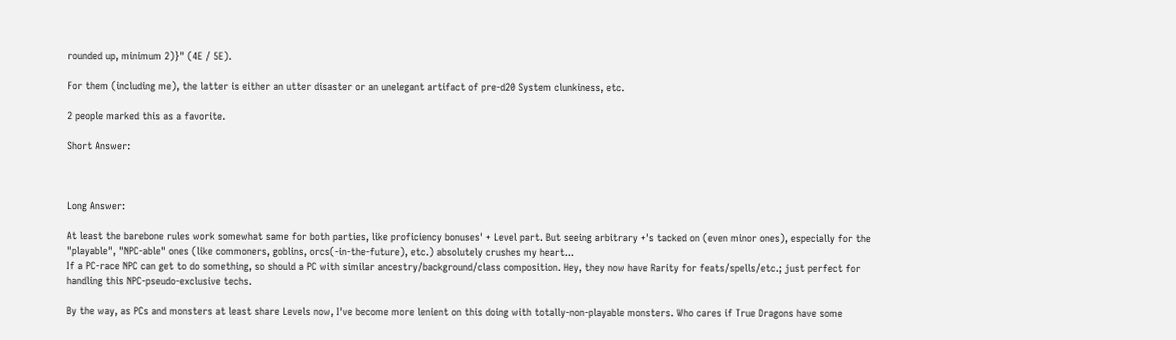rounded up, minimum 2)}" (4E / 5E).

For them (including me), the latter is either an utter disaster or an unelegant artifact of pre-d20 System clunkiness, etc.

2 people marked this as a favorite.

Short Answer:



Long Answer:

At least the barebone rules work somewhat same for both parties, like proficiency bonuses' + Level part. But seeing arbitrary +'s tacked on (even minor ones), especially for the "playable", "NPC-able" ones (like commoners, goblins, orcs(-in-the-future), etc.) absolutely crushes my heart...
If a PC-race NPC can get to do something, so should a PC with similar ancestry/background/class composition. Hey, they now have Rarity for feats/spells/etc.; just perfect for handling this NPC-pseudo-exclusive techs.

By the way, as PCs and monsters at least share Levels now, I've become more lenient on this doing with totally-non-playable monsters. Who cares if True Dragons have some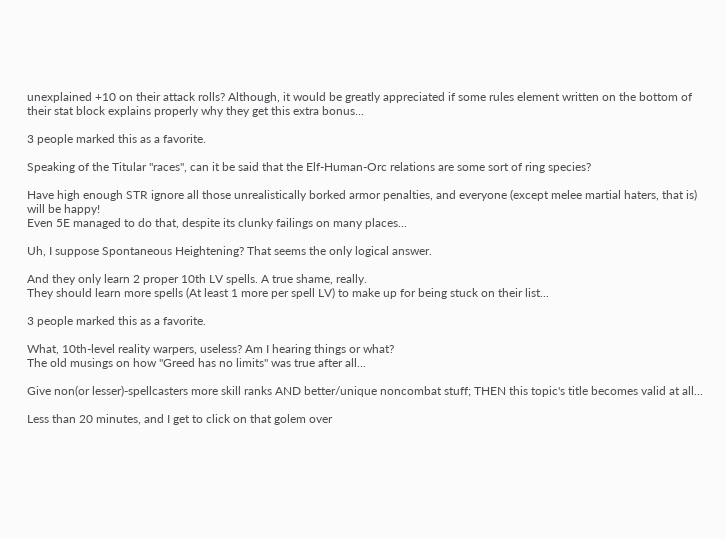unexplained +10 on their attack rolls? Although, it would be greatly appreciated if some rules element written on the bottom of their stat block explains properly why they get this extra bonus...

3 people marked this as a favorite.

Speaking of the Titular "races", can it be said that the Elf-Human-Orc relations are some sort of ring species?

Have high enough STR ignore all those unrealistically borked armor penalties, and everyone (except melee martial haters, that is) will be happy!
Even 5E managed to do that, despite its clunky failings on many places...

Uh, I suppose Spontaneous Heightening? That seems the only logical answer.

And they only learn 2 proper 10th LV spells. A true shame, really.
They should learn more spells (At least 1 more per spell LV) to make up for being stuck on their list...

3 people marked this as a favorite.

What, 10th-level reality warpers, useless? Am I hearing things or what?
The old musings on how "Greed has no limits" was true after all...

Give non(or lesser)-spellcasters more skill ranks AND better/unique noncombat stuff; THEN this topic's title becomes valid at all...

Less than 20 minutes, and I get to click on that golem over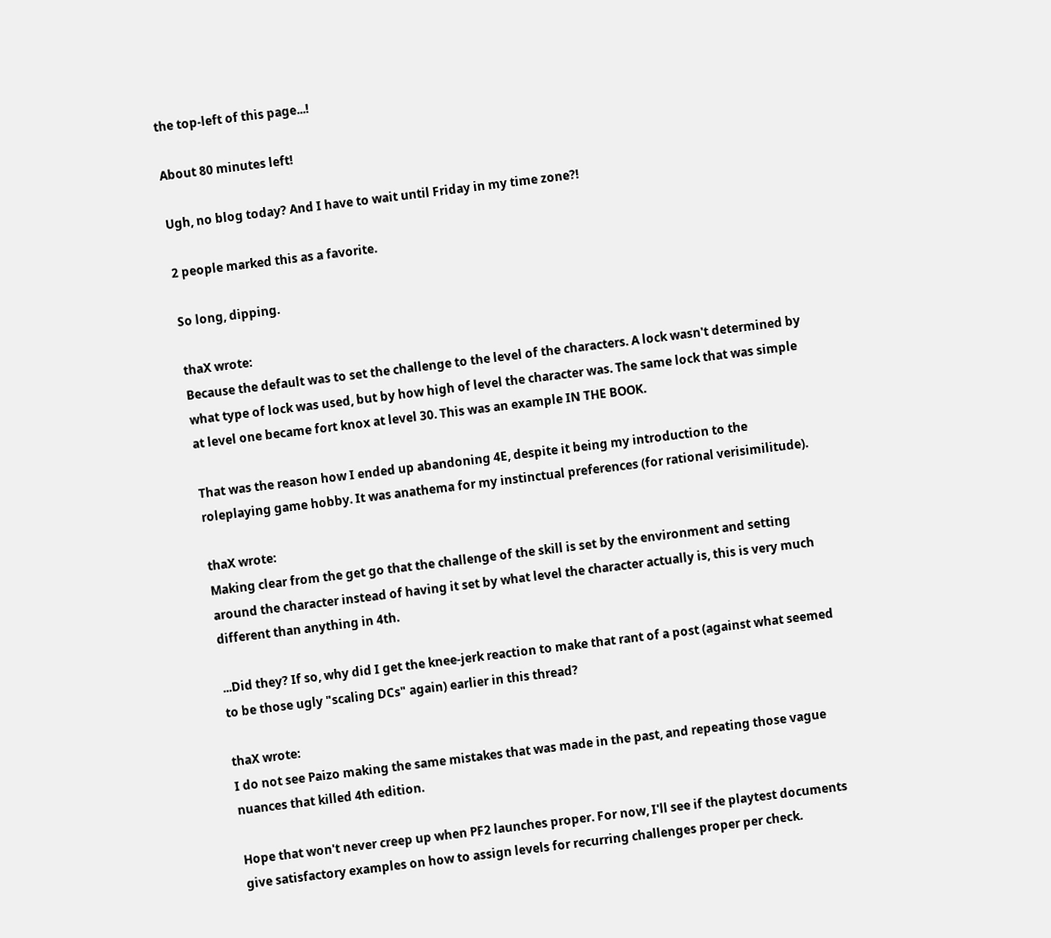the top-left of this page...!

About 80 minutes left!

Ugh, no blog today? And I have to wait until Friday in my time zone?!

2 people marked this as a favorite.

So long, dipping.

thaX wrote:
Because the default was to set the challenge to the level of the characters. A lock wasn't determined by what type of lock was used, but by how high of level the character was. The same lock that was simple at level one became fort knox at level 30. This was an example IN THE BOOK.

That was the reason how I ended up abandoning 4E, despite it being my introduction to the roleplaying game hobby. It was anathema for my instinctual preferences (for rational verisimilitude).

thaX wrote:
Making clear from the get go that the challenge of the skill is set by the environment and setting around the character instead of having it set by what level the character actually is, this is very much different than anything in 4th.

...Did they? If so, why did I get the knee-jerk reaction to make that rant of a post (against what seemed to be those ugly "scaling DCs" again) earlier in this thread?

thaX wrote:
I do not see Paizo making the same mistakes that was made in the past, and repeating those vague nuances that killed 4th edition.

Hope that won't never creep up when PF2 launches proper. For now, I'll see if the playtest documents give satisfactory examples on how to assign levels for recurring challenges proper per check.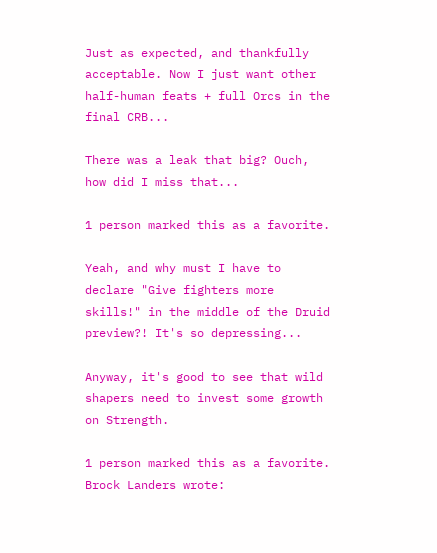Just as expected, and thankfully acceptable. Now I just want other half-human feats + full Orcs in the final CRB...

There was a leak that big? Ouch, how did I miss that...

1 person marked this as a favorite.

Yeah, and why must I have to declare "Give fighters more skills!" in the middle of the Druid preview?! It's so depressing...

Anyway, it's good to see that wild shapers need to invest some growth on Strength.

1 person marked this as a favorite.
Brock Landers wrote: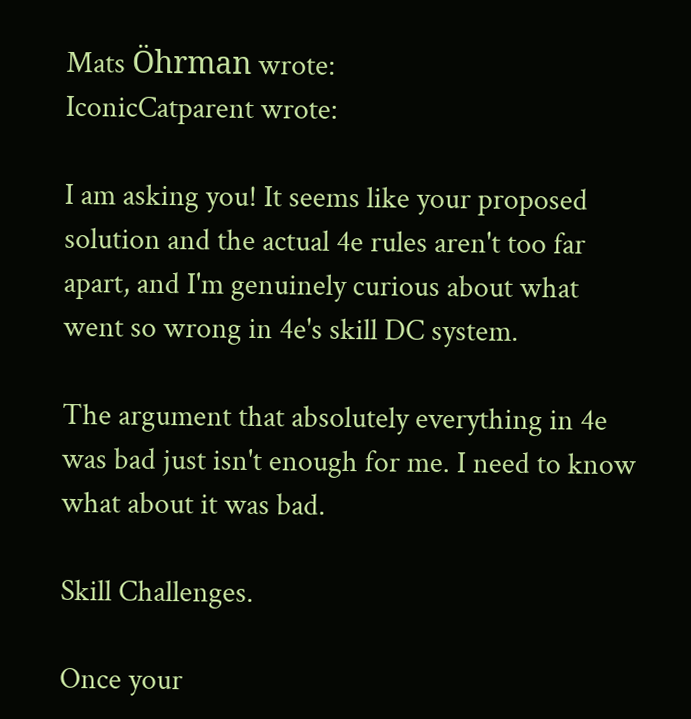Mats Öhrman wrote:
IconicCatparent wrote:

I am asking you! It seems like your proposed solution and the actual 4e rules aren't too far apart, and I'm genuinely curious about what went so wrong in 4e's skill DC system.

The argument that absolutely everything in 4e was bad just isn't enough for me. I need to know what about it was bad.

Skill Challenges.

Once your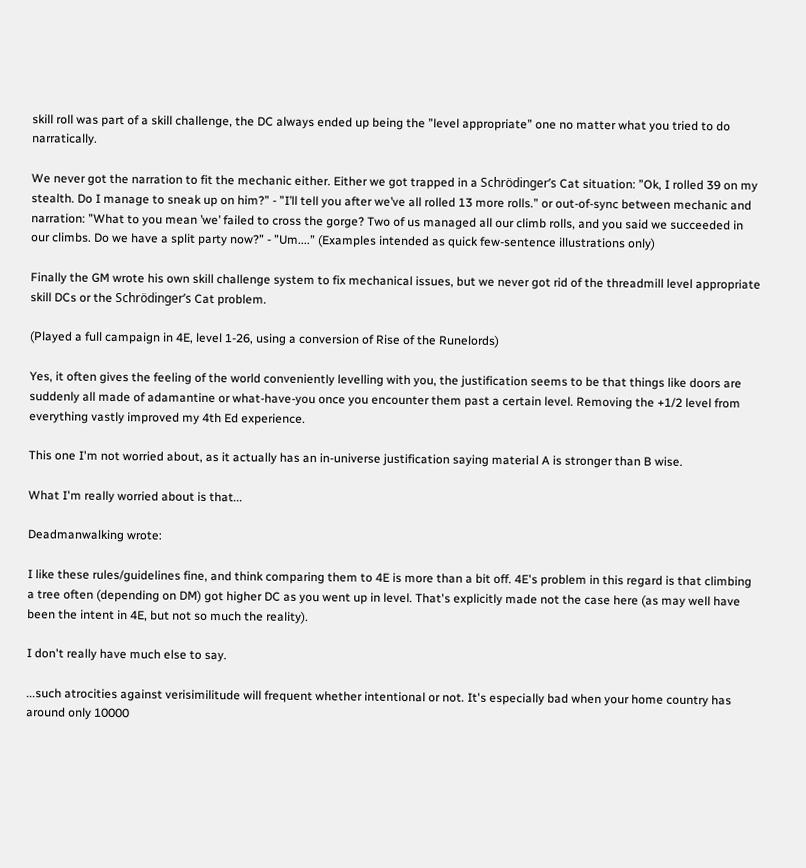skill roll was part of a skill challenge, the DC always ended up being the ”level appropriate” one no matter what you tried to do narratically.

We never got the narration to fit the mechanic either. Either we got trapped in a Schrödinger’s Cat situation: ”Ok, I rolled 39 on my stealth. Do I manage to sneak up on him?” - ”I’ll tell you after we’ve all rolled 13 more rolls.” or out-of-sync between mechanic and narration: ”What to you mean ’we’ failed to cross the gorge? Two of us managed all our climb rolls, and you said we succeeded in our climbs. Do we have a split party now?” - ”Um....” (Examples intended as quick few-sentence illustrations only)

Finally the GM wrote his own skill challenge system to fix mechanical issues, but we never got rid of the threadmill level appropriate skill DCs or the Schrödinger’s Cat problem.

(Played a full campaign in 4E, level 1-26, using a conversion of Rise of the Runelords)

Yes, it often gives the feeling of the world conveniently levelling with you, the justification seems to be that things like doors are suddenly all made of adamantine or what-have-you once you encounter them past a certain level. Removing the +1/2 level from everything vastly improved my 4th Ed experience.

This one I'm not worried about, as it actually has an in-universe justification saying material A is stronger than B wise.

What I'm really worried about is that...

Deadmanwalking wrote:

I like these rules/guidelines fine, and think comparing them to 4E is more than a bit off. 4E's problem in this regard is that climbing a tree often (depending on DM) got higher DC as you went up in level. That's explicitly made not the case here (as may well have been the intent in 4E, but not so much the reality).

I don't really have much else to say.

...such atrocities against verisimilitude will frequent whether intentional or not. It's especially bad when your home country has around only 10000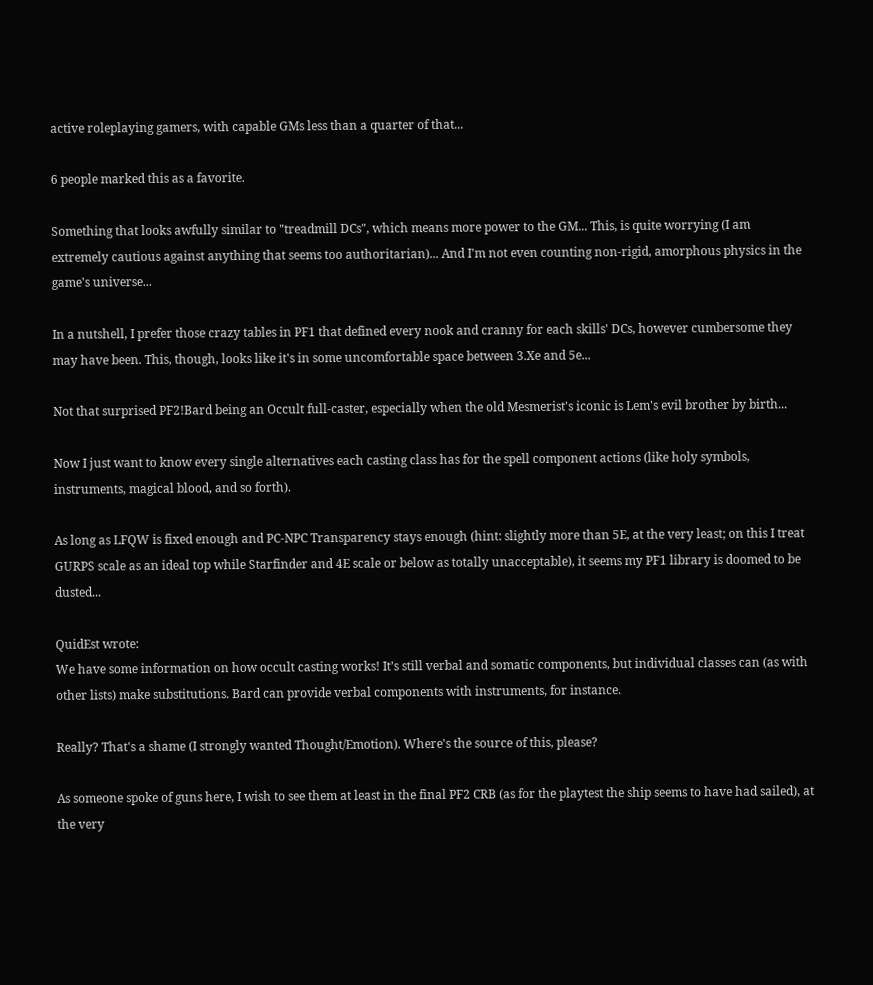active roleplaying gamers, with capable GMs less than a quarter of that...

6 people marked this as a favorite.

Something that looks awfully similar to "treadmill DCs", which means more power to the GM... This, is quite worrying (I am extremely cautious against anything that seems too authoritarian)... And I'm not even counting non-rigid, amorphous physics in the game's universe...

In a nutshell, I prefer those crazy tables in PF1 that defined every nook and cranny for each skills' DCs, however cumbersome they may have been. This, though, looks like it's in some uncomfortable space between 3.Xe and 5e...

Not that surprised PF2!Bard being an Occult full-caster, especially when the old Mesmerist's iconic is Lem's evil brother by birth...

Now I just want to know every single alternatives each casting class has for the spell component actions (like holy symbols, instruments, magical blood, and so forth).

As long as LFQW is fixed enough and PC-NPC Transparency stays enough (hint: slightly more than 5E, at the very least; on this I treat GURPS scale as an ideal top while Starfinder and 4E scale or below as totally unacceptable), it seems my PF1 library is doomed to be dusted...

QuidEst wrote:
We have some information on how occult casting works! It’s still verbal and somatic components, but individual classes can (as with other lists) make substitutions. Bard can provide verbal components with instruments, for instance.

Really? That's a shame (I strongly wanted Thought/Emotion). Where's the source of this, please?

As someone spoke of guns here, I wish to see them at least in the final PF2 CRB (as for the playtest the ship seems to have had sailed), at the very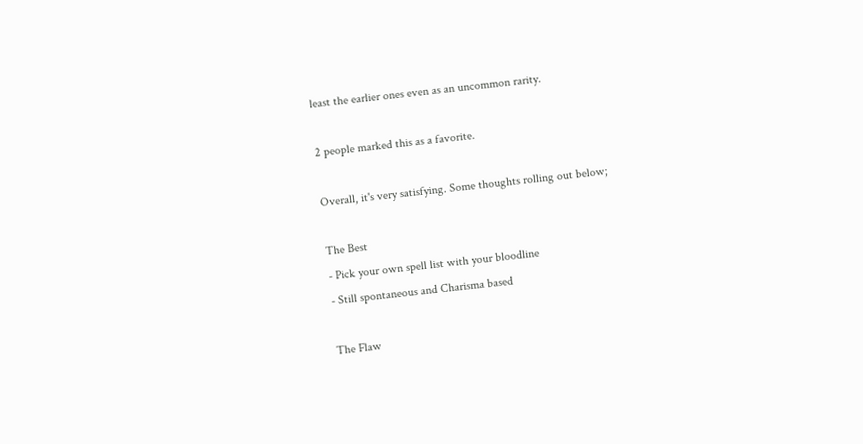least the earlier ones even as an uncommon rarity.

2 people marked this as a favorite.

Overall, it's very satisfying. Some thoughts rolling out below;

The Best
- Pick your own spell list with your bloodline
- Still spontaneous and Charisma based

The Flaw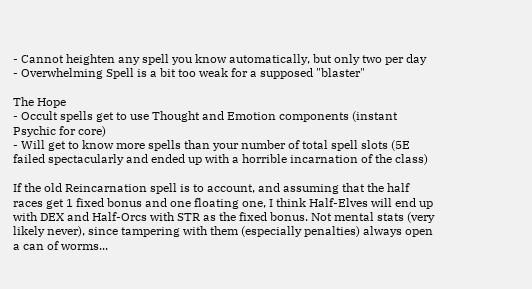- Cannot heighten any spell you know automatically, but only two per day
- Overwhelming Spell is a bit too weak for a supposed "blaster"

The Hope
- Occult spells get to use Thought and Emotion components (instant Psychic for core)
- Will get to know more spells than your number of total spell slots (5E failed spectacularly and ended up with a horrible incarnation of the class)

If the old Reincarnation spell is to account, and assuming that the half races get 1 fixed bonus and one floating one, I think Half-Elves will end up with DEX and Half-Orcs with STR as the fixed bonus. Not mental stats (very likely never), since tampering with them (especially penalties) always open a can of worms...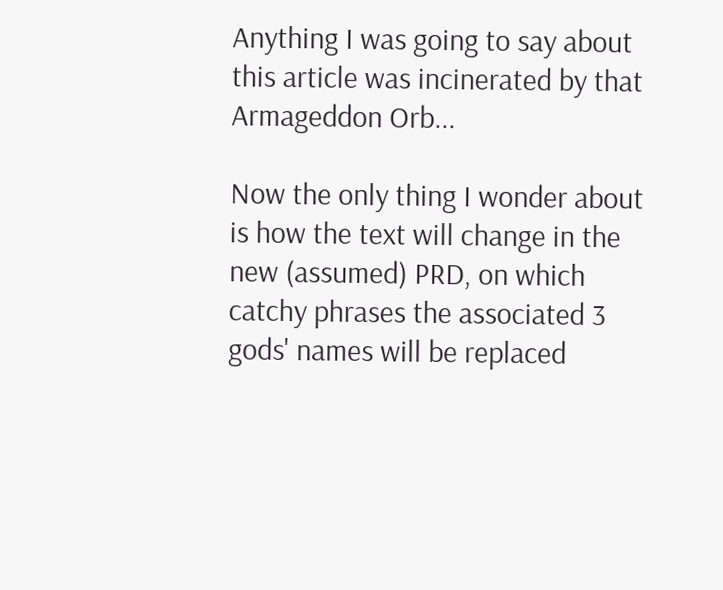Anything I was going to say about this article was incinerated by that Armageddon Orb...

Now the only thing I wonder about is how the text will change in the new (assumed) PRD, on which catchy phrases the associated 3 gods' names will be replaced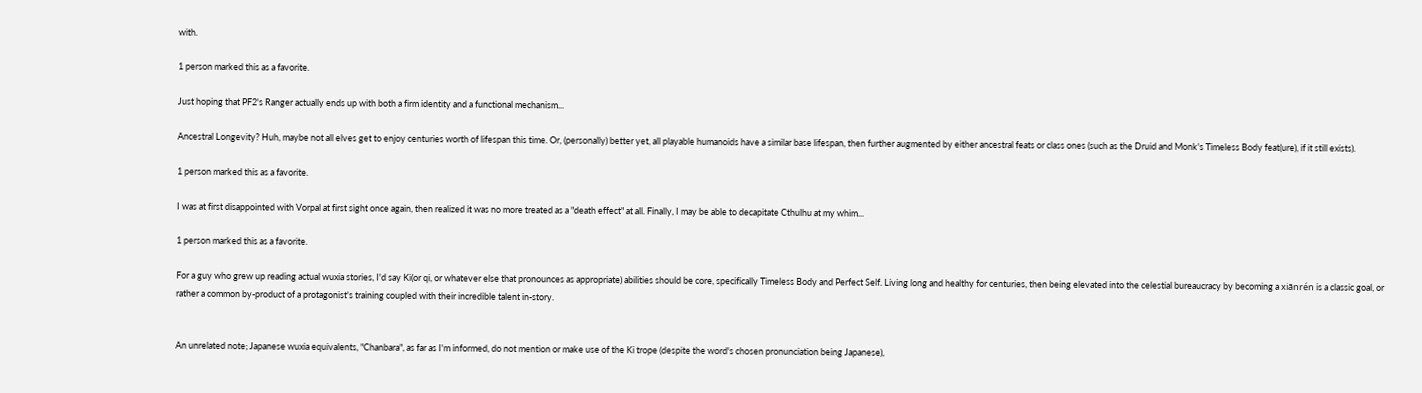with.

1 person marked this as a favorite.

Just hoping that PF2's Ranger actually ends up with both a firm identity and a functional mechanism...

Ancestral Longevity? Huh, maybe not all elves get to enjoy centuries worth of lifespan this time. Or, (personally) better yet, all playable humanoids have a similar base lifespan, then further augmented by either ancestral feats or class ones (such as the Druid and Monk's Timeless Body feat(ure), if it still exists).

1 person marked this as a favorite.

I was at first disappointed with Vorpal at first sight once again, then realized it was no more treated as a "death effect" at all. Finally, I may be able to decapitate Cthulhu at my whim...

1 person marked this as a favorite.

For a guy who grew up reading actual wuxia stories, I'd say Ki(or qi, or whatever else that pronounces as appropriate) abilities should be core, specifically Timeless Body and Perfect Self. Living long and healthy for centuries, then being elevated into the celestial bureaucracy by becoming a xiānrén is a classic goal, or rather a common by-product of a protagonist's training coupled with their incredible talent in-story.


An unrelated note; Japanese wuxia equivalents, "Chanbara", as far as I'm informed, do not mention or make use of the Ki trope (despite the word's chosen pronunciation being Japanese),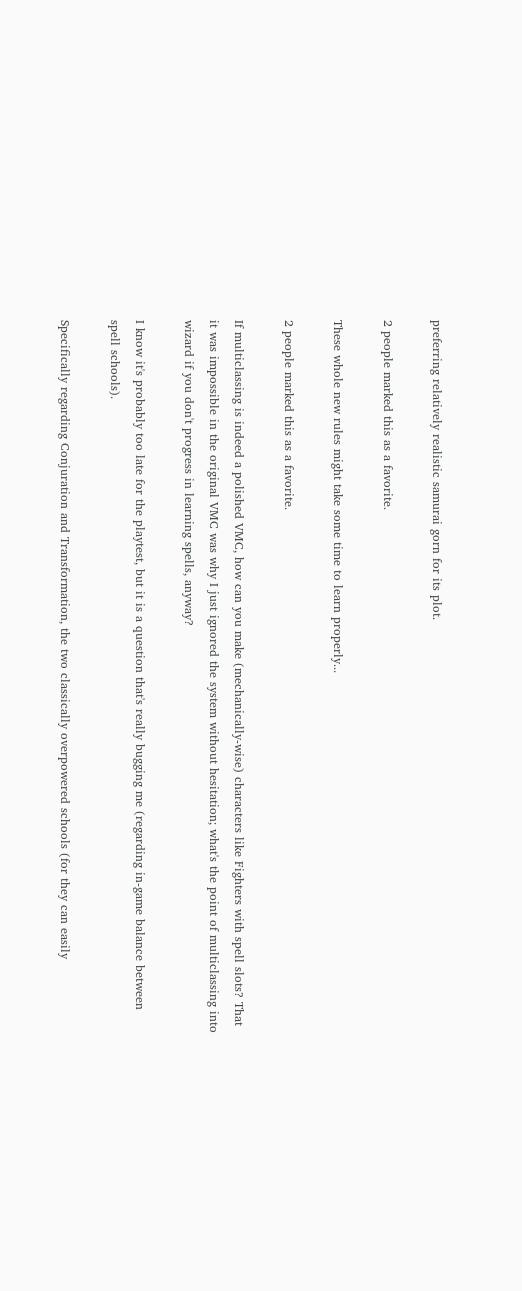preferring relatively realistic samurai gorn for its plot.

2 people marked this as a favorite.

These whole new rules might take some time to learn properly...

2 people marked this as a favorite.

If multiclassing is indeed a polished VMC, how can you make (mechanically-wise) characters like Fighters with spell slots? That it was impossible in the original VMC was why I just ignored the system without hesitation; what's the point of multiclassing into wizard if you don't progress in learning spells, anyway?

I know it's probably too late for the playtest, but it is a question that's really bugging me (regarding in-game balance between spell schools).

Specifically regarding Conjuration and Transformation, the two classically overpowered schools (for they can easily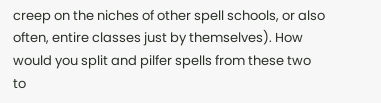creep on the niches of other spell schools, or also often, entire classes just by themselves). How would you split and pilfer spells from these two to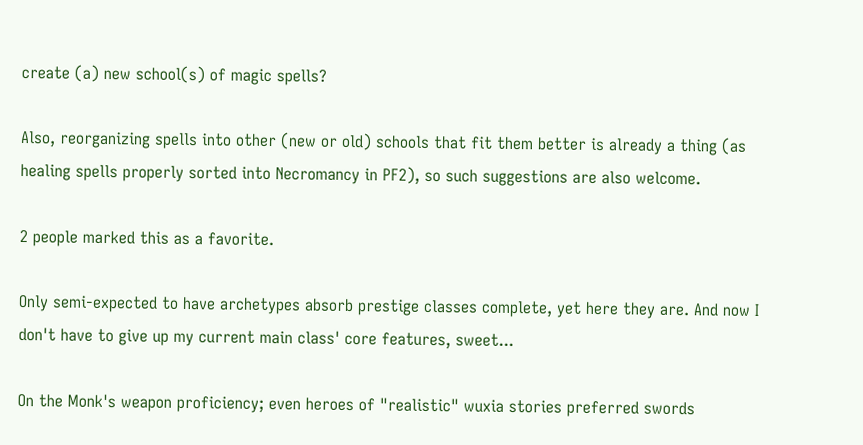create (a) new school(s) of magic spells?

Also, reorganizing spells into other (new or old) schools that fit them better is already a thing (as healing spells properly sorted into Necromancy in PF2), so such suggestions are also welcome.

2 people marked this as a favorite.

Only semi-expected to have archetypes absorb prestige classes complete, yet here they are. And now I don't have to give up my current main class' core features, sweet...

On the Monk's weapon proficiency; even heroes of "realistic" wuxia stories preferred swords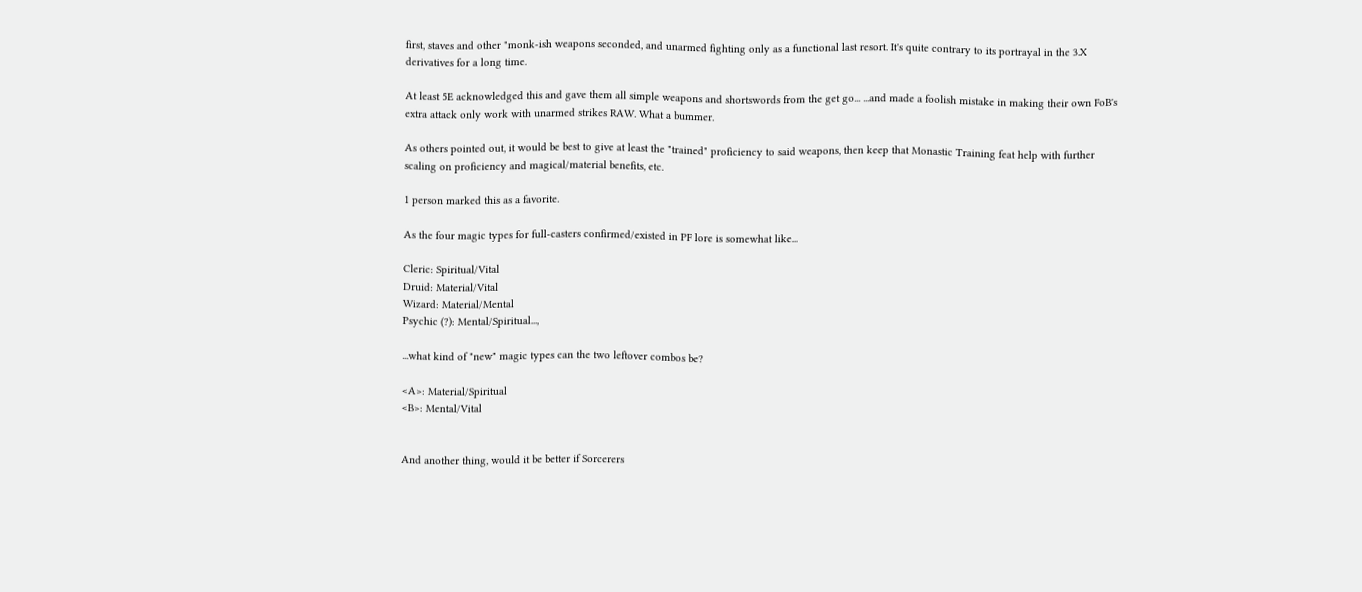first, staves and other "monk-ish weapons seconded, and unarmed fighting only as a functional last resort. It's quite contrary to its portrayal in the 3.X derivatives for a long time.

At least 5E acknowledged this and gave them all simple weapons and shortswords from the get go... ...and made a foolish mistake in making their own FoB's extra attack only work with unarmed strikes RAW. What a bummer.

As others pointed out, it would be best to give at least the "trained" proficiency to said weapons, then keep that Monastic Training feat help with further scaling on proficiency and magical/material benefits, etc.

1 person marked this as a favorite.

As the four magic types for full-casters confirmed/existed in PF lore is somewhat like...

Cleric: Spiritual/Vital
Druid: Material/Vital
Wizard: Material/Mental
Psychic (?): Mental/Spiritual...,

...what kind of "new" magic types can the two leftover combos be?

<A>: Material/Spiritual
<B>: Mental/Vital


And another thing, would it be better if Sorcerers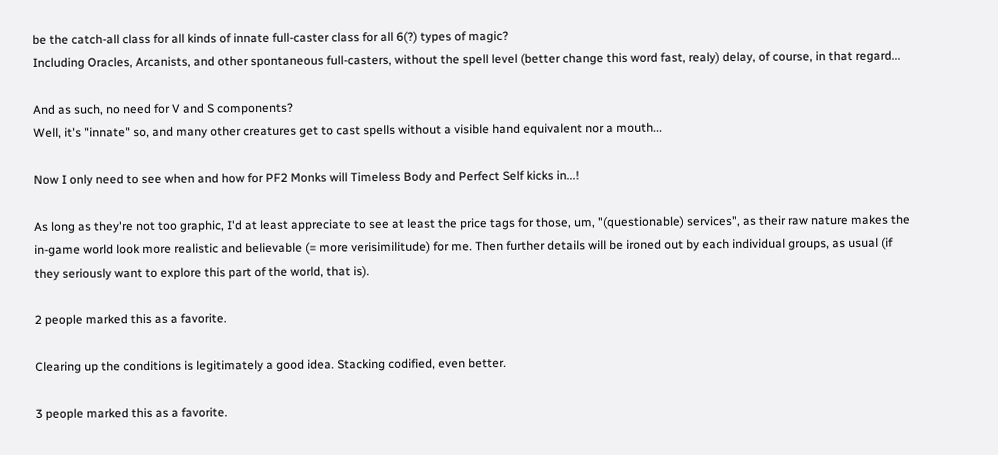be the catch-all class for all kinds of innate full-caster class for all 6(?) types of magic?
Including Oracles, Arcanists, and other spontaneous full-casters, without the spell level (better change this word fast, realy) delay, of course, in that regard...

And as such, no need for V and S components?
Well, it's "innate" so, and many other creatures get to cast spells without a visible hand equivalent nor a mouth...

Now I only need to see when and how for PF2 Monks will Timeless Body and Perfect Self kicks in...!

As long as they're not too graphic, I'd at least appreciate to see at least the price tags for those, um, "(questionable) services", as their raw nature makes the in-game world look more realistic and believable (= more verisimilitude) for me. Then further details will be ironed out by each individual groups, as usual (if they seriously want to explore this part of the world, that is).

2 people marked this as a favorite.

Clearing up the conditions is legitimately a good idea. Stacking codified, even better.

3 people marked this as a favorite.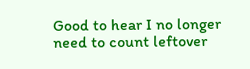Good to hear I no longer need to count leftover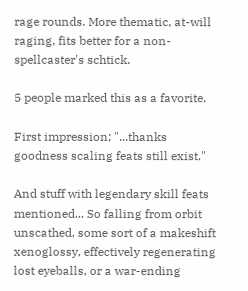rage rounds. More thematic, at-will raging, fits better for a non-spellcaster's schtick.

5 people marked this as a favorite.

First impression; "...thanks goodness scaling feats still exist."

And stuff with legendary skill feats mentioned... So falling from orbit unscathed, some sort of a makeshift xenoglossy, effectively regenerating lost eyeballs, or a war-ending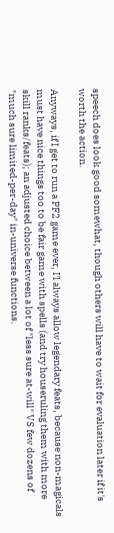speech does look good somewhat, though others will have to wait for evaluation later if it's worth the action.

Anyways, if I get to run a PF2 game ever, I'l always allow legendary feats, because non-magicals must have nice things too to be fair game with spells (and try houseruling them with more skill ranks/feats); an adjusted choice between a lot of "less sure at-will" VS few dozens of "much sure limited-per-day" in-universe functions.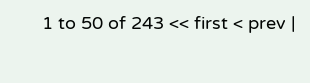1 to 50 of 243 << first < prev |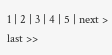1 | 2 | 3 | 4 | 5 | next > last >>